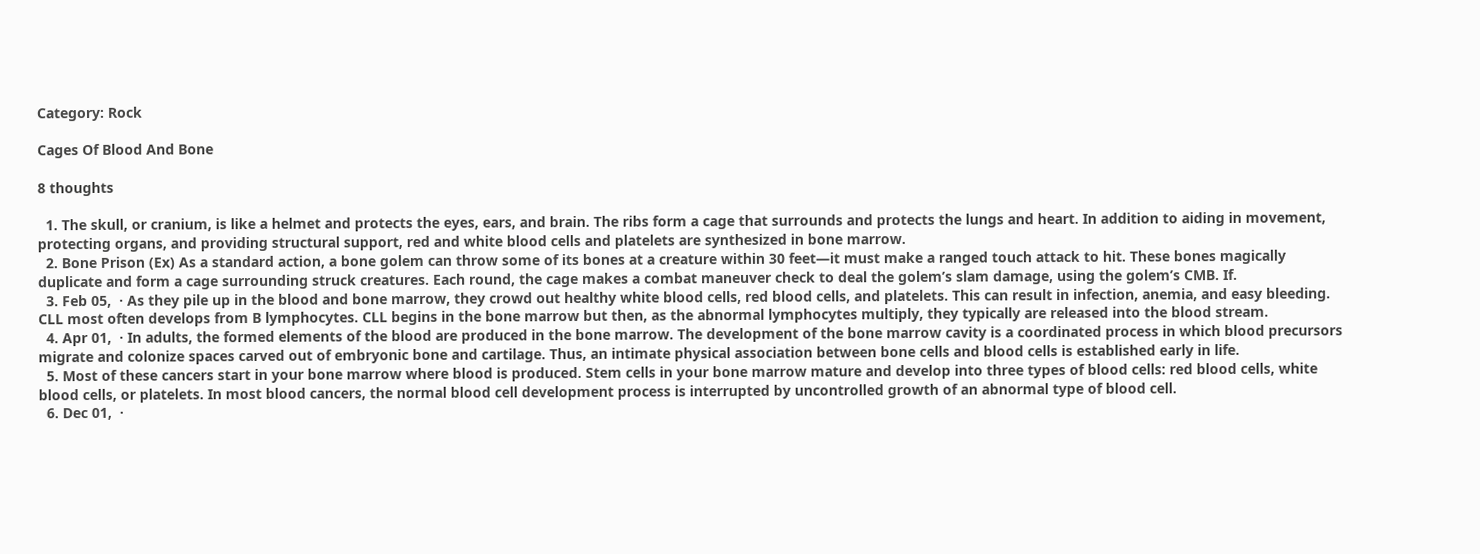Category: Rock

Cages Of Blood And Bone

8 thoughts

  1. The skull, or cranium, is like a helmet and protects the eyes, ears, and brain. The ribs form a cage that surrounds and protects the lungs and heart. In addition to aiding in movement, protecting organs, and providing structural support, red and white blood cells and platelets are synthesized in bone marrow.
  2. Bone Prison (Ex) As a standard action, a bone golem can throw some of its bones at a creature within 30 feet—it must make a ranged touch attack to hit. These bones magically duplicate and form a cage surrounding struck creatures. Each round, the cage makes a combat maneuver check to deal the golem’s slam damage, using the golem’s CMB. If.
  3. Feb 05,  · As they pile up in the blood and bone marrow, they crowd out healthy white blood cells, red blood cells, and platelets. This can result in infection, anemia, and easy bleeding. CLL most often develops from B lymphocytes. CLL begins in the bone marrow but then, as the abnormal lymphocytes multiply, they typically are released into the blood stream.
  4. Apr 01,  · In adults, the formed elements of the blood are produced in the bone marrow. The development of the bone marrow cavity is a coordinated process in which blood precursors migrate and colonize spaces carved out of embryonic bone and cartilage. Thus, an intimate physical association between bone cells and blood cells is established early in life.
  5. Most of these cancers start in your bone marrow where blood is produced. Stem cells in your bone marrow mature and develop into three types of blood cells: red blood cells, white blood cells, or platelets. In most blood cancers, the normal blood cell development process is interrupted by uncontrolled growth of an abnormal type of blood cell.
  6. Dec 01,  ·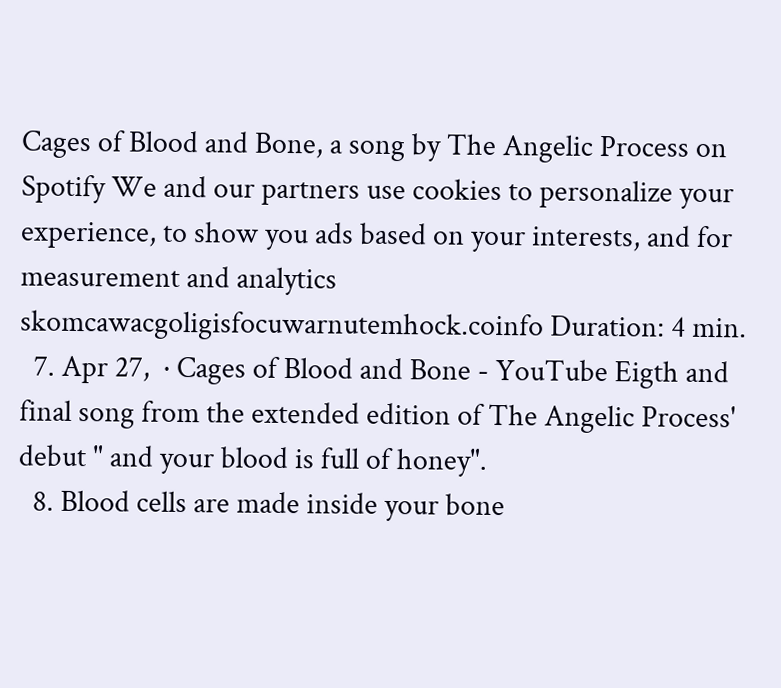Cages of Blood and Bone, a song by The Angelic Process on Spotify We and our partners use cookies to personalize your experience, to show you ads based on your interests, and for measurement and analytics skomcawacgoligisfocuwarnutemhock.coinfo Duration: 4 min.
  7. Apr 27,  · Cages of Blood and Bone - YouTube Eigth and final song from the extended edition of The Angelic Process' debut " and your blood is full of honey".
  8. Blood cells are made inside your bone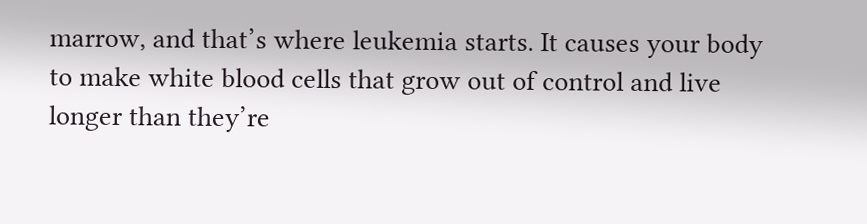marrow, and that’s where leukemia starts. It causes your body to make white blood cells that grow out of control and live longer than they’re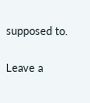supposed to.

Leave a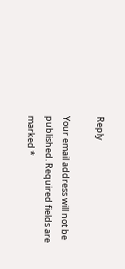Reply

Your email address will not be published. Required fields are marked *